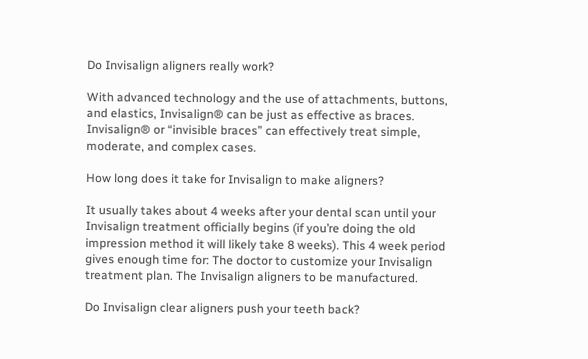Do Invisalign aligners really work?

With advanced technology and the use of attachments, buttons, and elastics, Invisalign® can be just as effective as braces. Invisalign® or “invisible braces” can effectively treat simple, moderate, and complex cases.

How long does it take for Invisalign to make aligners?

It usually takes about 4 weeks after your dental scan until your Invisalign treatment officially begins (if you’re doing the old impression method it will likely take 8 weeks). This 4 week period gives enough time for: The doctor to customize your Invisalign treatment plan. The Invisalign aligners to be manufactured.

Do Invisalign clear aligners push your teeth back?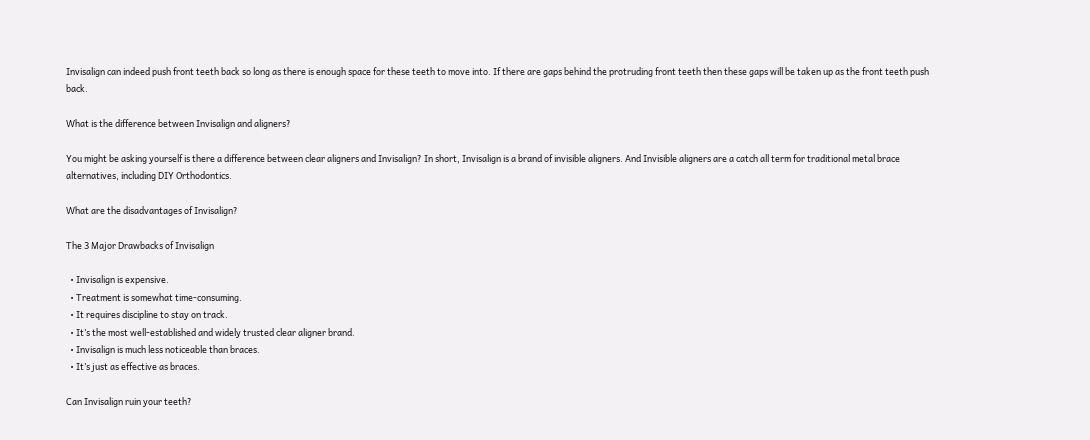Invisalign can indeed push front teeth back so long as there is enough space for these teeth to move into. If there are gaps behind the protruding front teeth then these gaps will be taken up as the front teeth push back.

What is the difference between Invisalign and aligners?

You might be asking yourself is there a difference between clear aligners and Invisalign? In short, Invisalign is a brand of invisible aligners. And Invisible aligners are a catch all term for traditional metal brace alternatives, including DIY Orthodontics.

What are the disadvantages of Invisalign?

The 3 Major Drawbacks of Invisalign

  • Invisalign is expensive.
  • Treatment is somewhat time-consuming.
  • It requires discipline to stay on track.
  • It’s the most well-established and widely trusted clear aligner brand.
  • Invisalign is much less noticeable than braces.
  • It’s just as effective as braces.

Can Invisalign ruin your teeth?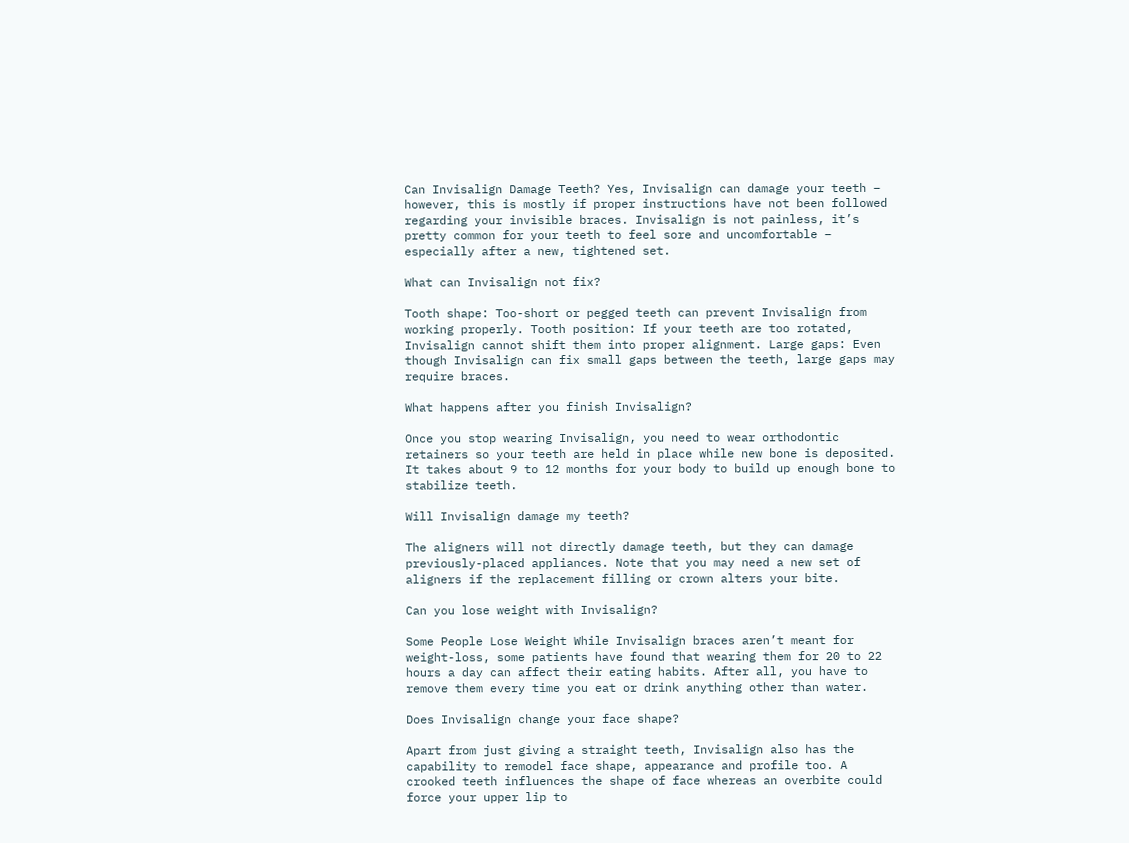Can Invisalign Damage Teeth? Yes, Invisalign can damage your teeth – however, this is mostly if proper instructions have not been followed regarding your invisible braces. Invisalign is not painless, it’s pretty common for your teeth to feel sore and uncomfortable – especially after a new, tightened set.

What can Invisalign not fix?

Tooth shape: Too-short or pegged teeth can prevent Invisalign from working properly. Tooth position: If your teeth are too rotated, Invisalign cannot shift them into proper alignment. Large gaps: Even though Invisalign can fix small gaps between the teeth, large gaps may require braces.

What happens after you finish Invisalign?

Once you stop wearing Invisalign, you need to wear orthodontic retainers so your teeth are held in place while new bone is deposited. It takes about 9 to 12 months for your body to build up enough bone to stabilize teeth.

Will Invisalign damage my teeth?

The aligners will not directly damage teeth, but they can damage previously-placed appliances. Note that you may need a new set of aligners if the replacement filling or crown alters your bite.

Can you lose weight with Invisalign?

Some People Lose Weight While Invisalign braces aren’t meant for weight-loss, some patients have found that wearing them for 20 to 22 hours a day can affect their eating habits. After all, you have to remove them every time you eat or drink anything other than water.

Does Invisalign change your face shape?

Apart from just giving a straight teeth, Invisalign also has the capability to remodel face shape, appearance and profile too. A crooked teeth influences the shape of face whereas an overbite could force your upper lip to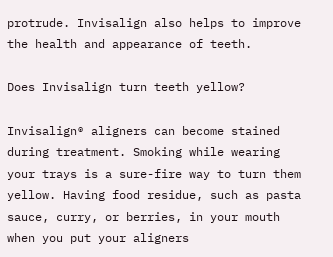protrude. Invisalign also helps to improve the health and appearance of teeth.

Does Invisalign turn teeth yellow?

Invisalign® aligners can become stained during treatment. Smoking while wearing your trays is a sure-fire way to turn them yellow. Having food residue, such as pasta sauce, curry, or berries, in your mouth when you put your aligners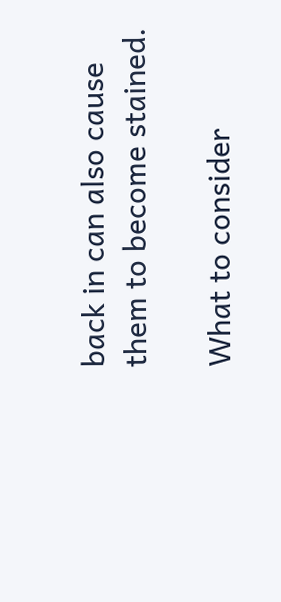back in can also cause them to become stained.

What to consider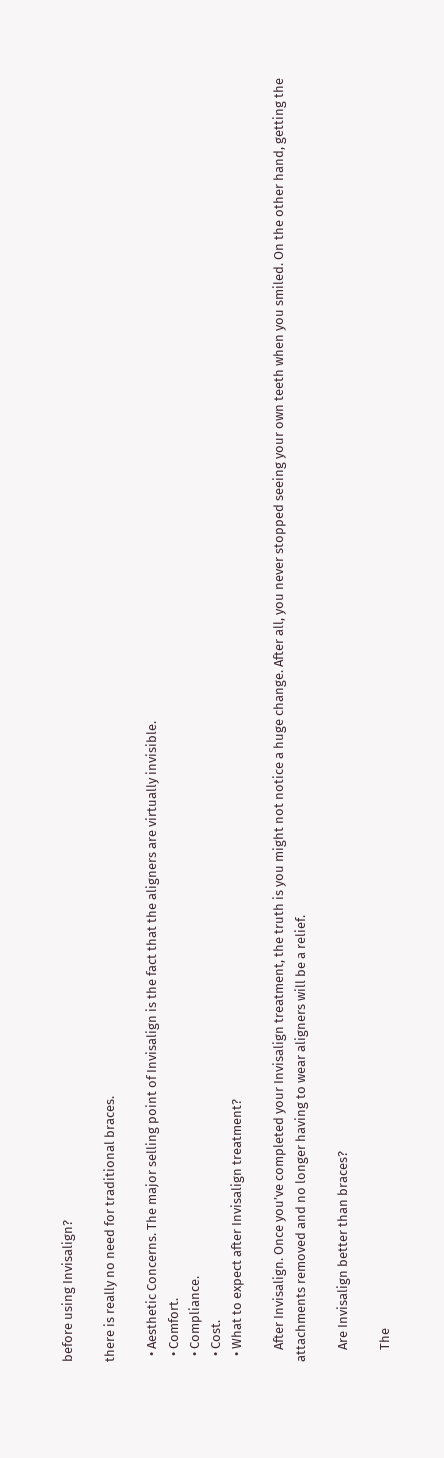before using Invisalign?

there is really no need for traditional braces.

  • Aesthetic Concerns. The major selling point of Invisalign is the fact that the aligners are virtually invisible.
  • Comfort.
  • Compliance.
  • Cost.
  • What to expect after Invisalign treatment?

    After Invisalign. Once you’ve completed your Invisalign treatment, the truth is you might not notice a huge change. After all, you never stopped seeing your own teeth when you smiled. On the other hand, getting the attachments removed and no longer having to wear aligners will be a relief.

    Are Invisalign better than braces?

    The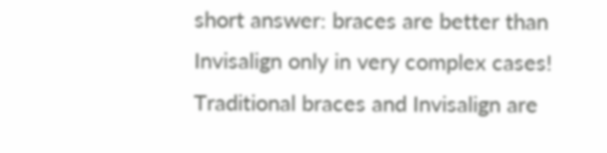short answer: braces are better than Invisalign only in very complex cases! Traditional braces and Invisalign are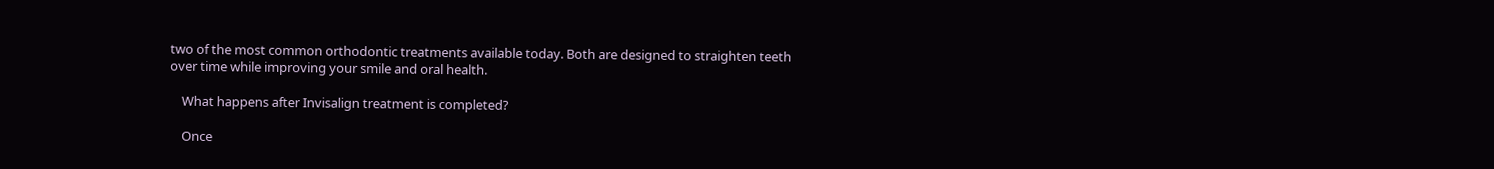two of the most common orthodontic treatments available today. Both are designed to straighten teeth over time while improving your smile and oral health.

    What happens after Invisalign treatment is completed?

    Once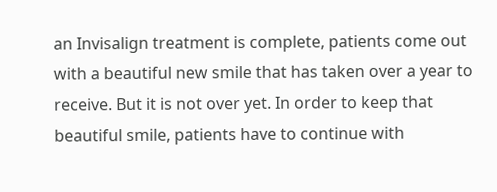an Invisalign treatment is complete, patients come out with a beautiful new smile that has taken over a year to receive. But it is not over yet. In order to keep that beautiful smile, patients have to continue with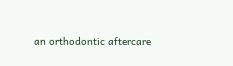an orthodontic aftercare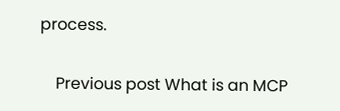process.

    Previous post What is an MCP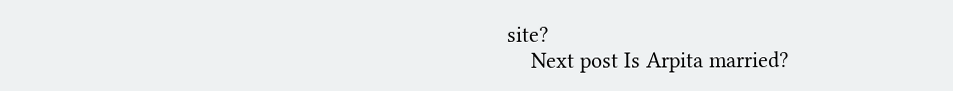site?
    Next post Is Arpita married?